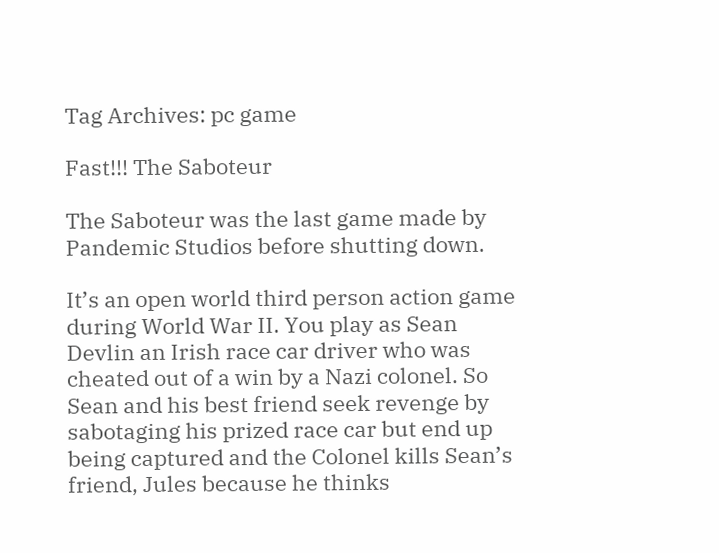Tag Archives: pc game

Fast!!! The Saboteur

The Saboteur was the last game made by Pandemic Studios before shutting down.

It’s an open world third person action game during World War II. You play as Sean Devlin an Irish race car driver who was cheated out of a win by a Nazi colonel. So Sean and his best friend seek revenge by sabotaging his prized race car but end up being captured and the Colonel kills Sean’s friend, Jules because he thinks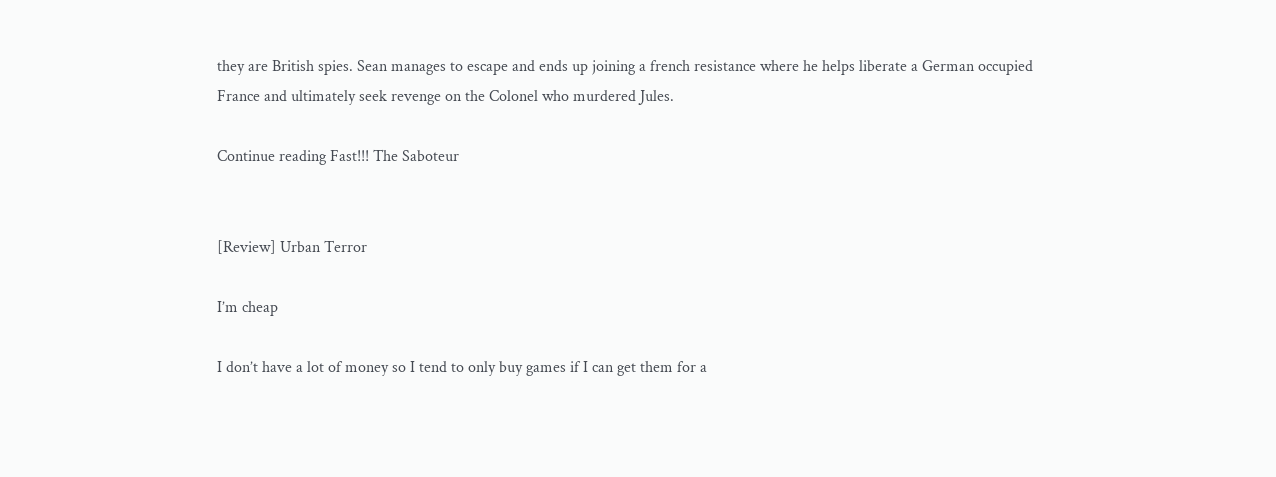they are British spies. Sean manages to escape and ends up joining a french resistance where he helps liberate a German occupied France and ultimately seek revenge on the Colonel who murdered Jules.

Continue reading Fast!!! The Saboteur


[Review] Urban Terror

I’m cheap

I don’t have a lot of money so I tend to only buy games if I can get them for a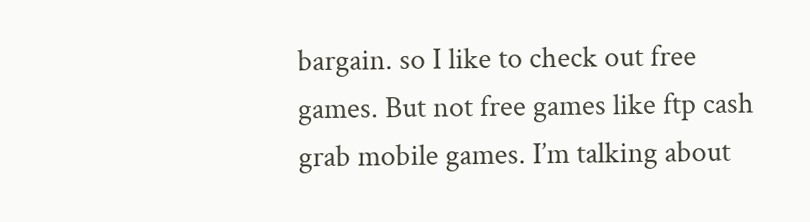bargain. so I like to check out free games. But not free games like ftp cash grab mobile games. I’m talking about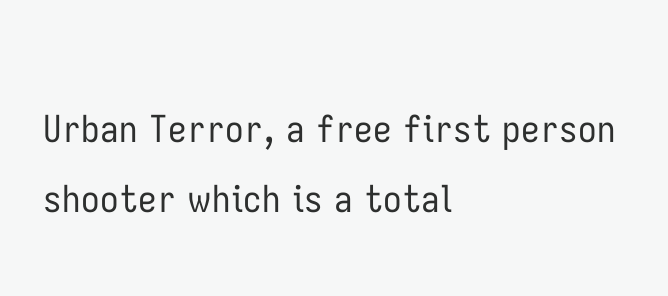Urban Terror, a free first person shooter which is a total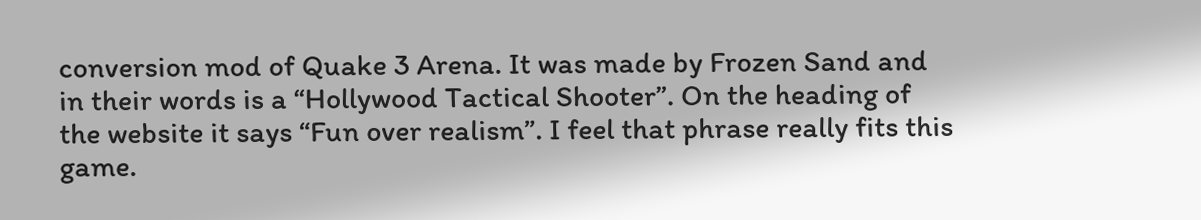conversion mod of Quake 3 Arena. It was made by Frozen Sand and in their words is a “Hollywood Tactical Shooter”. On the heading of the website it says “Fun over realism”. I feel that phrase really fits this game.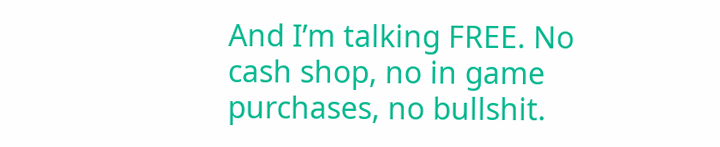And I’m talking FREE. No cash shop, no in game purchases, no bullshit.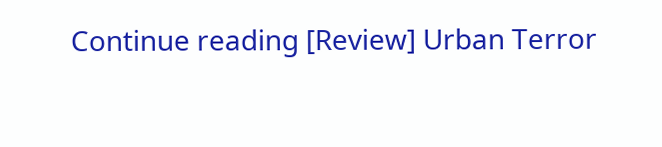Continue reading [Review] Urban Terror